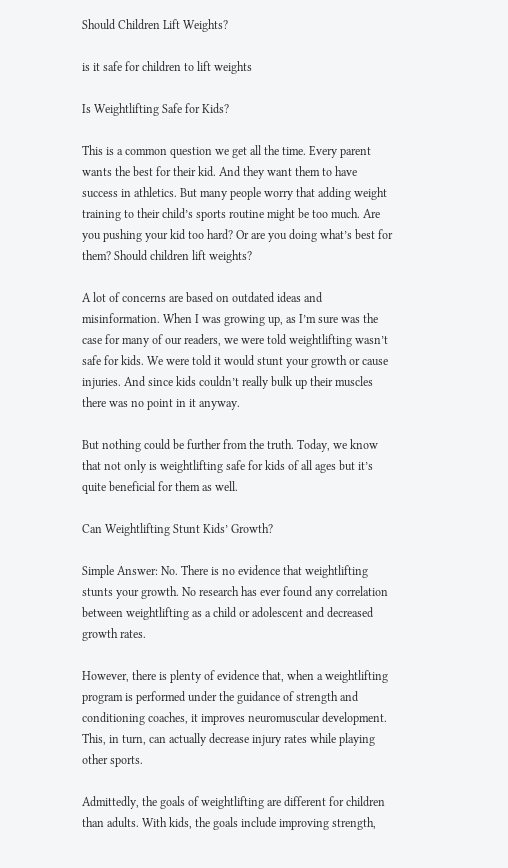Should Children Lift Weights?

is it safe for children to lift weights

Is Weightlifting Safe for Kids?

This is a common question we get all the time. Every parent wants the best for their kid. And they want them to have success in athletics. But many people worry that adding weight training to their child’s sports routine might be too much. Are you pushing your kid too hard? Or are you doing what’s best for them? Should children lift weights?

A lot of concerns are based on outdated ideas and misinformation. When I was growing up, as I’m sure was the case for many of our readers, we were told weightlifting wasn’t safe for kids. We were told it would stunt your growth or cause injuries. And since kids couldn’t really bulk up their muscles there was no point in it anyway.

But nothing could be further from the truth. Today, we know that not only is weightlifting safe for kids of all ages but it’s quite beneficial for them as well.

Can Weightlifting Stunt Kids’ Growth?

Simple Answer: No. There is no evidence that weightlifting stunts your growth. No research has ever found any correlation between weightlifting as a child or adolescent and decreased growth rates.

However, there is plenty of evidence that, when a weightlifting program is performed under the guidance of strength and conditioning coaches, it improves neuromuscular development. This, in turn, can actually decrease injury rates while playing other sports.

Admittedly, the goals of weightlifting are different for children than adults. With kids, the goals include improving strength,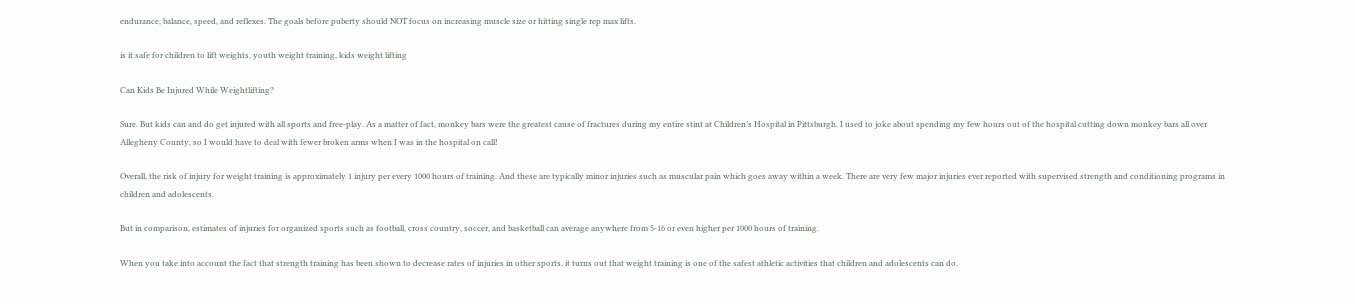endurance, balance, speed, and reflexes. The goals before puberty should NOT focus on increasing muscle size or hitting single rep max lifts.

is it safe for children to lift weights, youth weight training, kids weight lifting

Can Kids Be Injured While Weightlifting?

Sure. But kids can and do get injured with all sports and free-play. As a matter of fact, monkey bars were the greatest cause of fractures during my entire stint at Children’s Hospital in Pittsburgh. I used to joke about spending my few hours out of the hospital cutting down monkey bars all over Allegheny County, so I would have to deal with fewer broken arms when I was in the hospital on call!

Overall, the risk of injury for weight training is approximately 1 injury per every 1000 hours of training. And these are typically minor injuries such as muscular pain which goes away within a week. There are very few major injuries ever reported with supervised strength and conditioning programs in children and adolescents.

But in comparison, estimates of injuries for organized sports such as football, cross country, soccer, and basketball can average anywhere from 5-16 or even higher per 1000 hours of training.

When you take into account the fact that strength training has been shown to decrease rates of injuries in other sports, it turns out that weight training is one of the safest athletic activities that children and adolescents can do.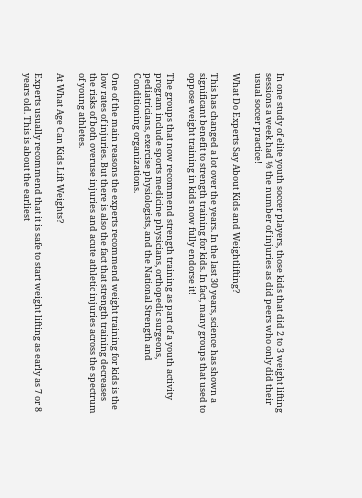In one study of elite youth soccer players, those kids that did 2 to 3 weight lifting sessions a week had ⅓ the number of injuries as did peers who only did their usual soccer practice!

What Do Experts Say About Kids and Weightlifting?

This has changed a lot over the years. In the last 30 years, science has shown a significant benefit to strength training for kids. In fact, many groups that used to oppose weight training in kids now fully endorse it!

The groups that now recommend strength training as part of a youth activity program include sports medicine physicians, orthopedic surgeons, pediatricians, exercise physiologists, and the National Strength and Conditioning organizations.

One of the main reasons the experts recommend weight training for kids is the low rates of injuries. But there is also the fact that strength training decreases the risks of both overuse injuries and acute athletic injuries across the spectrum of young athletes.

At What Age Can Kids Lift Weights?

Experts usually recommend that it is safe to start weight lifting as early as 7 or 8 years old. This is about the earliest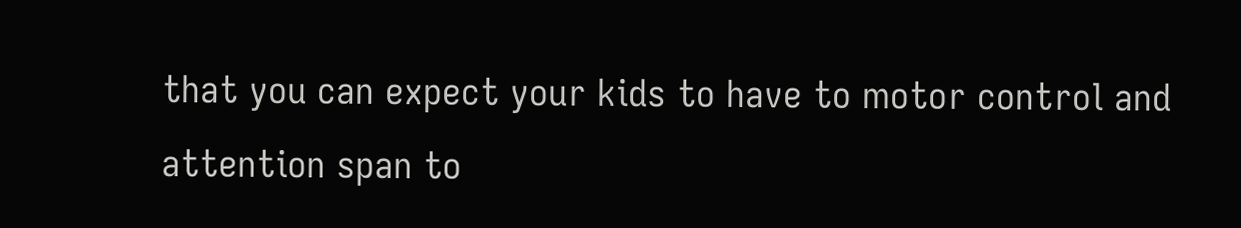that you can expect your kids to have to motor control and attention span to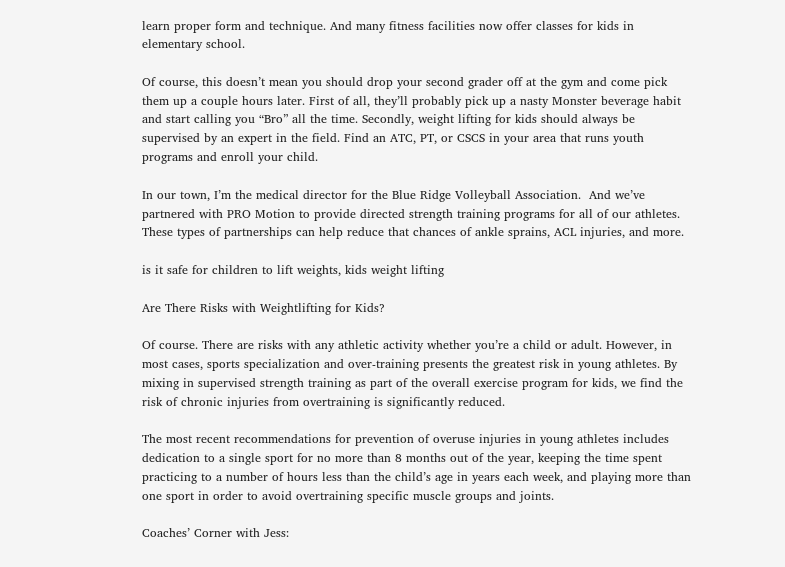learn proper form and technique. And many fitness facilities now offer classes for kids in elementary school.

Of course, this doesn’t mean you should drop your second grader off at the gym and come pick them up a couple hours later. First of all, they’ll probably pick up a nasty Monster beverage habit and start calling you “Bro” all the time. Secondly, weight lifting for kids should always be supervised by an expert in the field. Find an ATC, PT, or CSCS in your area that runs youth programs and enroll your child.

In our town, I’m the medical director for the Blue Ridge Volleyball Association.  And we’ve partnered with PRO Motion to provide directed strength training programs for all of our athletes.  These types of partnerships can help reduce that chances of ankle sprains, ACL injuries, and more.

is it safe for children to lift weights, kids weight lifting

Are There Risks with Weightlifting for Kids?

Of course. There are risks with any athletic activity whether you’re a child or adult. However, in most cases, sports specialization and over-training presents the greatest risk in young athletes. By mixing in supervised strength training as part of the overall exercise program for kids, we find the risk of chronic injuries from overtraining is significantly reduced.

The most recent recommendations for prevention of overuse injuries in young athletes includes dedication to a single sport for no more than 8 months out of the year, keeping the time spent practicing to a number of hours less than the child’s age in years each week, and playing more than one sport in order to avoid overtraining specific muscle groups and joints.

Coaches’ Corner with Jess: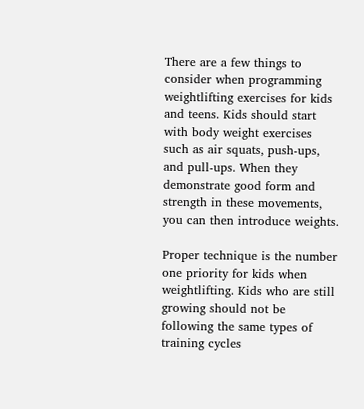There are a few things to consider when programming weightlifting exercises for kids and teens. Kids should start with body weight exercises such as air squats, push-ups, and pull-ups. When they demonstrate good form and strength in these movements, you can then introduce weights.

Proper technique is the number one priority for kids when weightlifting. Kids who are still growing should not be following the same types of training cycles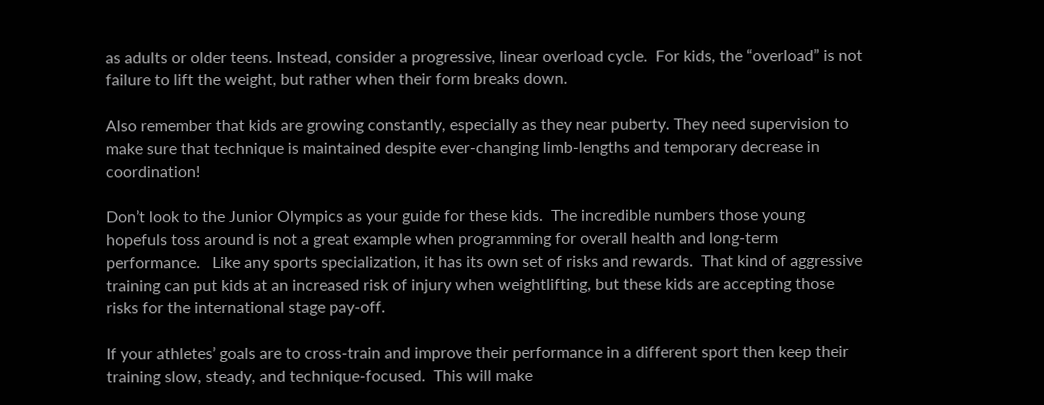as adults or older teens. Instead, consider a progressive, linear overload cycle.  For kids, the “overload” is not failure to lift the weight, but rather when their form breaks down.

Also remember that kids are growing constantly, especially as they near puberty. They need supervision to make sure that technique is maintained despite ever-changing limb-lengths and temporary decrease in coordination!

Don’t look to the Junior Olympics as your guide for these kids.  The incredible numbers those young hopefuls toss around is not a great example when programming for overall health and long-term performance.   Like any sports specialization, it has its own set of risks and rewards.  That kind of aggressive training can put kids at an increased risk of injury when weightlifting, but these kids are accepting those risks for the international stage pay-off.

If your athletes’ goals are to cross-train and improve their performance in a different sport then keep their training slow, steady, and technique-focused.  This will make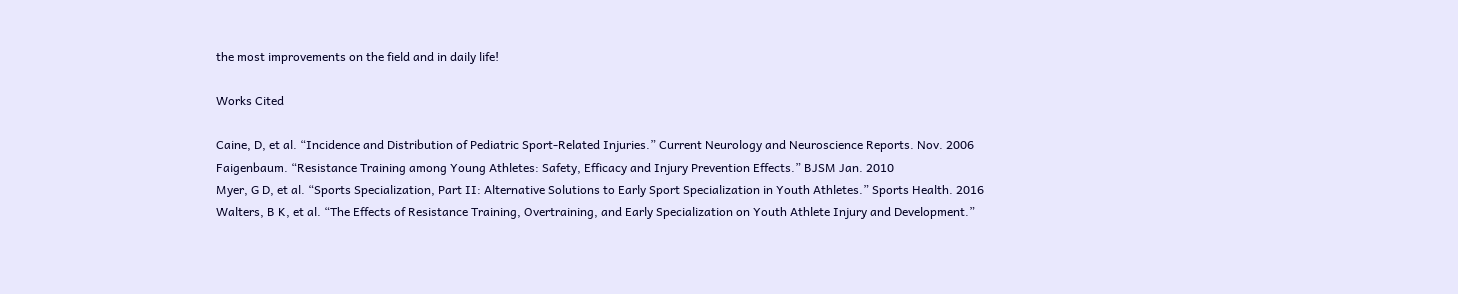the most improvements on the field and in daily life!

Works Cited

Caine, D, et al. “Incidence and Distribution of Pediatric Sport-Related Injuries.” Current Neurology and Neuroscience Reports. Nov. 2006
Faigenbaum. “Resistance Training among Young Athletes: Safety, Efficacy and Injury Prevention Effects.” BJSM Jan. 2010
Myer, G D, et al. “Sports Specialization, Part II: Alternative Solutions to Early Sport Specialization in Youth Athletes.” Sports Health. 2016
Walters, B K, et al. “The Effects of Resistance Training, Overtraining, and Early Specialization on Youth Athlete Injury and Development.”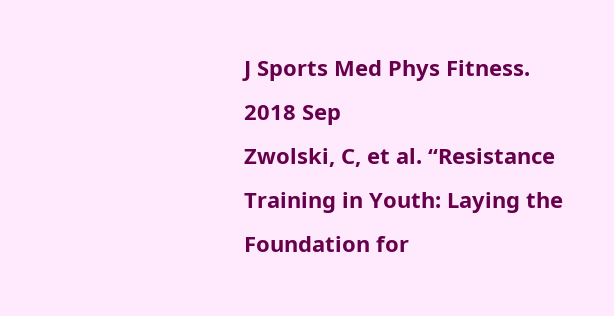J Sports Med Phys Fitness. 2018 Sep
Zwolski, C, et al. “Resistance Training in Youth: Laying the Foundation for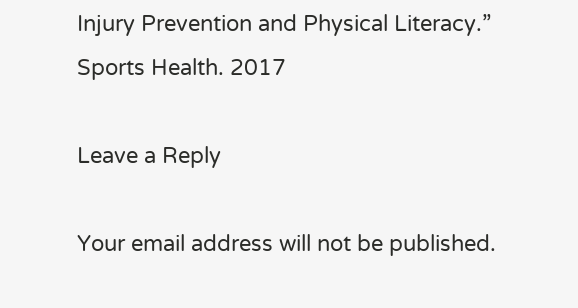Injury Prevention and Physical Literacy.” Sports Health. 2017

Leave a Reply

Your email address will not be published.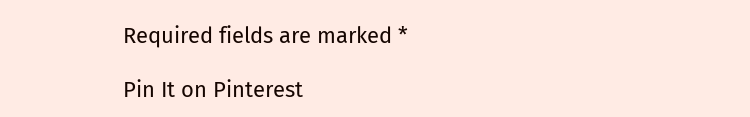Required fields are marked *

Pin It on Pinterest